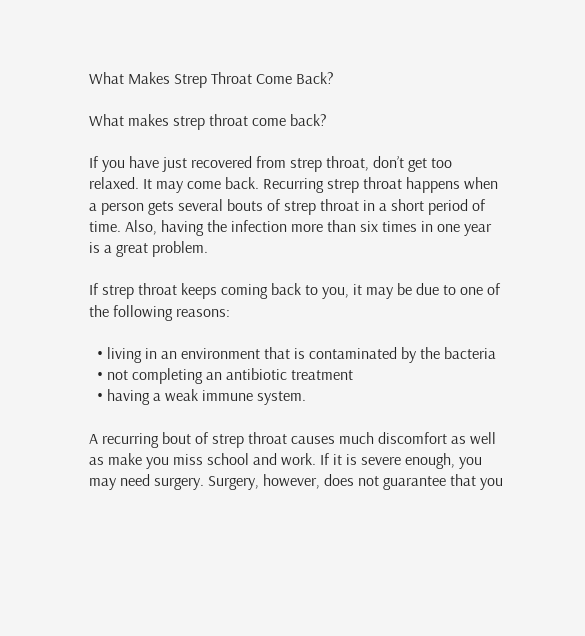What Makes Strep Throat Come Back?

What makes strep throat come back?

If you have just recovered from strep throat, don’t get too relaxed. It may come back. Recurring strep throat happens when a person gets several bouts of strep throat in a short period of time. Also, having the infection more than six times in one year is a great problem.

If strep throat keeps coming back to you, it may be due to one of the following reasons:

  • living in an environment that is contaminated by the bacteria
  • not completing an antibiotic treatment
  • having a weak immune system.

A recurring bout of strep throat causes much discomfort as well as make you miss school and work. If it is severe enough, you may need surgery. Surgery, however, does not guarantee that you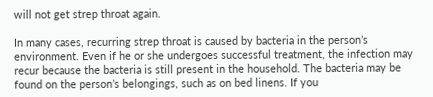will not get strep throat again.

In many cases, recurring strep throat is caused by bacteria in the person’s environment. Even if he or she undergoes successful treatment, the infection may recur because the bacteria is still present in the household. The bacteria may be found on the person’s belongings, such as on bed linens. If you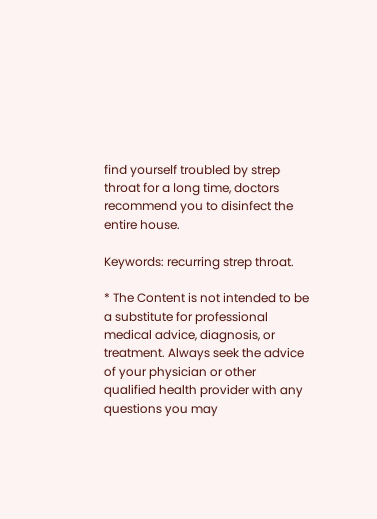find yourself troubled by strep throat for a long time, doctors recommend you to disinfect the entire house.

Keywords: recurring strep throat.

* The Content is not intended to be a substitute for professional medical advice, diagnosis, or treatment. Always seek the advice of your physician or other qualified health provider with any questions you may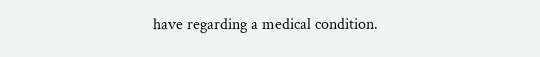have regarding a medical condition.